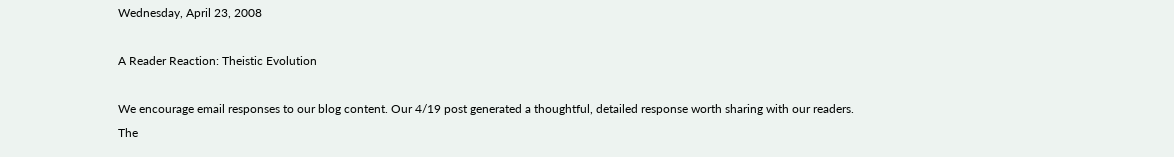Wednesday, April 23, 2008

A Reader Reaction: Theistic Evolution

We encourage email responses to our blog content. Our 4/19 post generated a thoughtful, detailed response worth sharing with our readers. The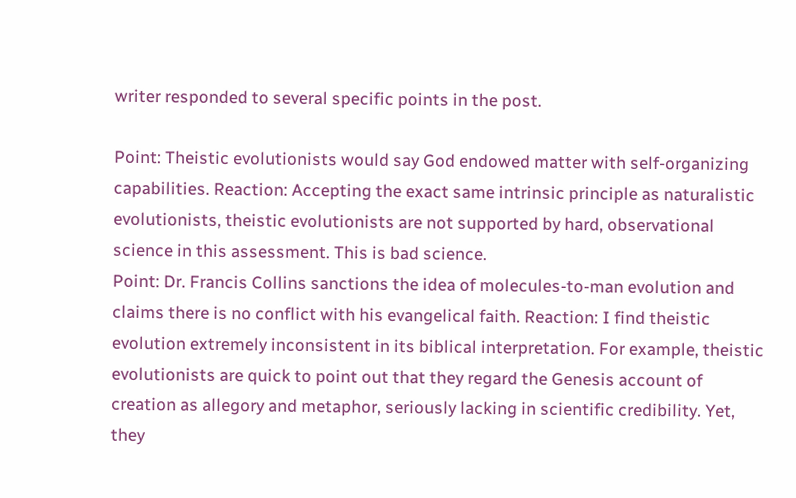writer responded to several specific points in the post.

Point: Theistic evolutionists would say God endowed matter with self-organizing capabilities. Reaction: Accepting the exact same intrinsic principle as naturalistic evolutionists, theistic evolutionists are not supported by hard, observational science in this assessment. This is bad science.
Point: Dr. Francis Collins sanctions the idea of molecules-to-man evolution and claims there is no conflict with his evangelical faith. Reaction: I find theistic evolution extremely inconsistent in its biblical interpretation. For example, theistic evolutionists are quick to point out that they regard the Genesis account of creation as allegory and metaphor, seriously lacking in scientific credibility. Yet, they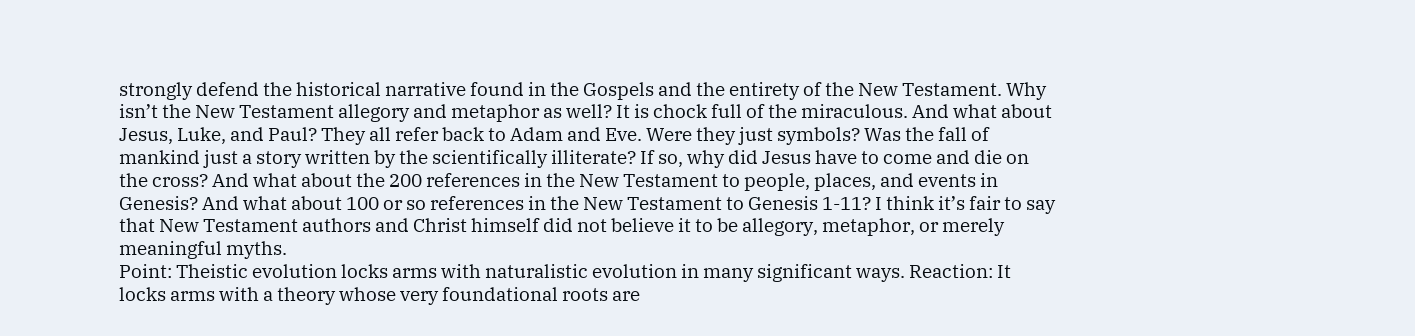strongly defend the historical narrative found in the Gospels and the entirety of the New Testament. Why isn’t the New Testament allegory and metaphor as well? It is chock full of the miraculous. And what about Jesus, Luke, and Paul? They all refer back to Adam and Eve. Were they just symbols? Was the fall of mankind just a story written by the scientifically illiterate? If so, why did Jesus have to come and die on the cross? And what about the 200 references in the New Testament to people, places, and events in Genesis? And what about 100 or so references in the New Testament to Genesis 1-11? I think it’s fair to say that New Testament authors and Christ himself did not believe it to be allegory, metaphor, or merely meaningful myths.
Point: Theistic evolution locks arms with naturalistic evolution in many significant ways. Reaction: It locks arms with a theory whose very foundational roots are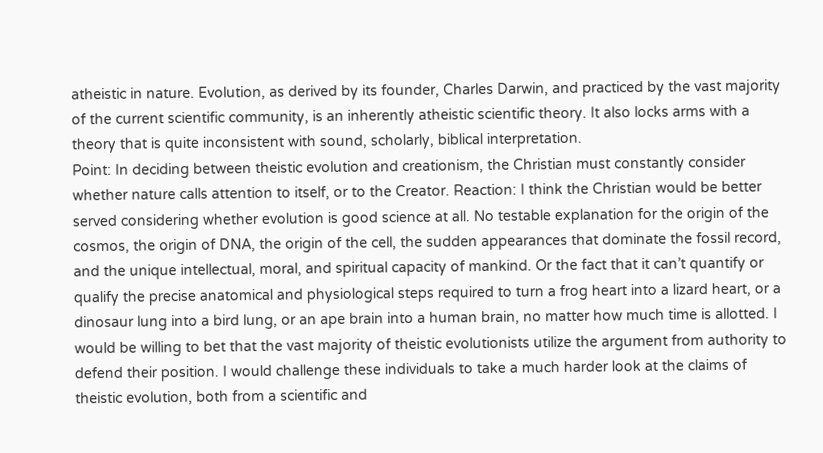atheistic in nature. Evolution, as derived by its founder, Charles Darwin, and practiced by the vast majority of the current scientific community, is an inherently atheistic scientific theory. It also locks arms with a theory that is quite inconsistent with sound, scholarly, biblical interpretation.
Point: In deciding between theistic evolution and creationism, the Christian must constantly consider whether nature calls attention to itself, or to the Creator. Reaction: I think the Christian would be better served considering whether evolution is good science at all. No testable explanation for the origin of the cosmos, the origin of DNA, the origin of the cell, the sudden appearances that dominate the fossil record, and the unique intellectual, moral, and spiritual capacity of mankind. Or the fact that it can’t quantify or qualify the precise anatomical and physiological steps required to turn a frog heart into a lizard heart, or a dinosaur lung into a bird lung, or an ape brain into a human brain, no matter how much time is allotted. I would be willing to bet that the vast majority of theistic evolutionists utilize the argument from authority to defend their position. I would challenge these individuals to take a much harder look at the claims of theistic evolution, both from a scientific and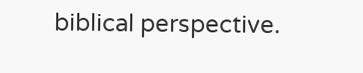biblical perspective.